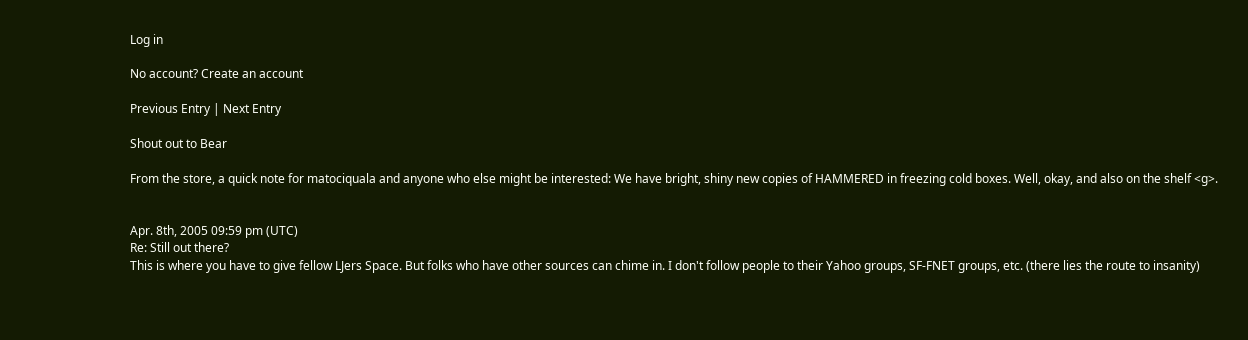Log in

No account? Create an account

Previous Entry | Next Entry

Shout out to Bear

From the store, a quick note for matociquala and anyone who else might be interested: We have bright, shiny new copies of HAMMERED in freezing cold boxes. Well, okay, and also on the shelf <g>.


Apr. 8th, 2005 09:59 pm (UTC)
Re: Still out there?
This is where you have to give fellow LJers Space. But folks who have other sources can chime in. I don't follow people to their Yahoo groups, SF-FNET groups, etc. (there lies the route to insanity)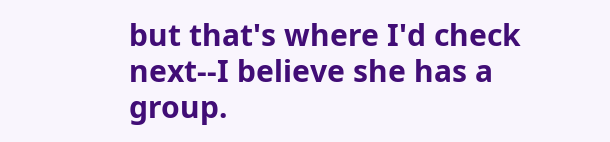but that's where I'd check next--I believe she has a group.